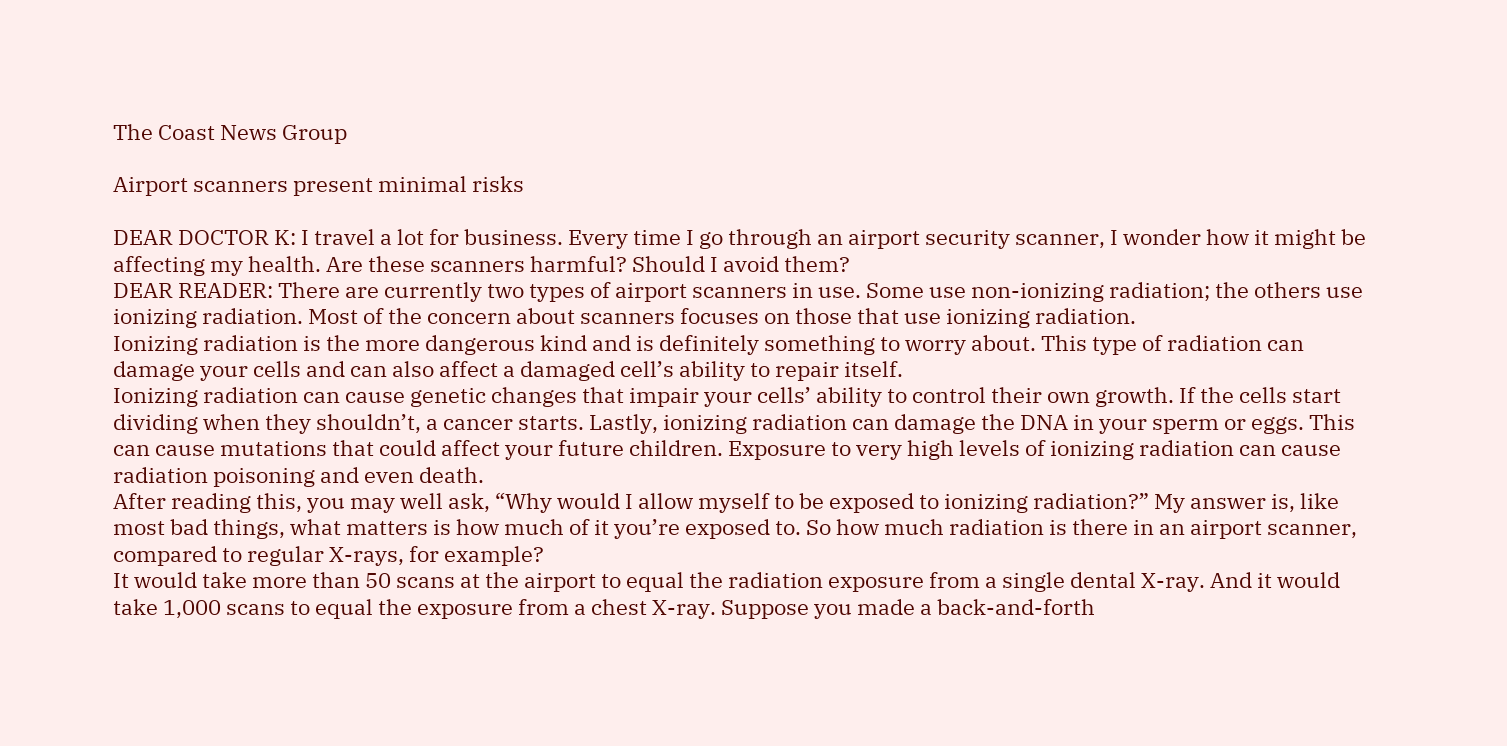The Coast News Group

Airport scanners present minimal risks

DEAR DOCTOR K: I travel a lot for business. Every time I go through an airport security scanner, I wonder how it might be affecting my health. Are these scanners harmful? Should I avoid them?
DEAR READER: There are currently two types of airport scanners in use. Some use non-ionizing radiation; the others use ionizing radiation. Most of the concern about scanners focuses on those that use ionizing radiation.
Ionizing radiation is the more dangerous kind and is definitely something to worry about. This type of radiation can damage your cells and can also affect a damaged cell’s ability to repair itself.
Ionizing radiation can cause genetic changes that impair your cells’ ability to control their own growth. If the cells start dividing when they shouldn’t, a cancer starts. Lastly, ionizing radiation can damage the DNA in your sperm or eggs. This can cause mutations that could affect your future children. Exposure to very high levels of ionizing radiation can cause radiation poisoning and even death.
After reading this, you may well ask, “Why would I allow myself to be exposed to ionizing radiation?” My answer is, like most bad things, what matters is how much of it you’re exposed to. So how much radiation is there in an airport scanner, compared to regular X-rays, for example?
It would take more than 50 scans at the airport to equal the radiation exposure from a single dental X-ray. And it would take 1,000 scans to equal the exposure from a chest X-ray. Suppose you made a back-and-forth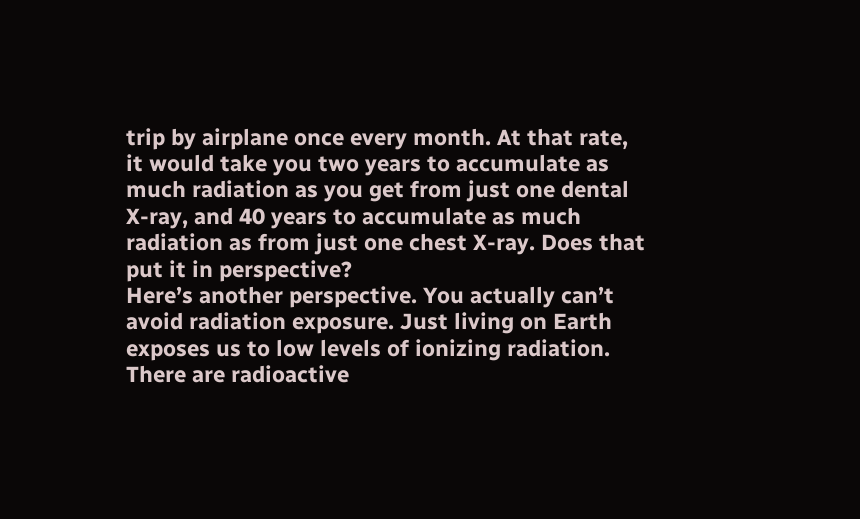trip by airplane once every month. At that rate, it would take you two years to accumulate as much radiation as you get from just one dental X-ray, and 40 years to accumulate as much radiation as from just one chest X-ray. Does that put it in perspective?
Here’s another perspective. You actually can’t avoid radiation exposure. Just living on Earth exposes us to low levels of ionizing radiation. There are radioactive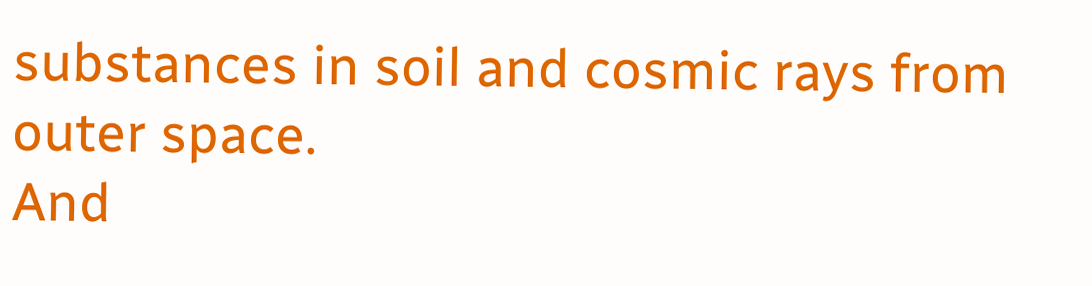substances in soil and cosmic rays from outer space.
And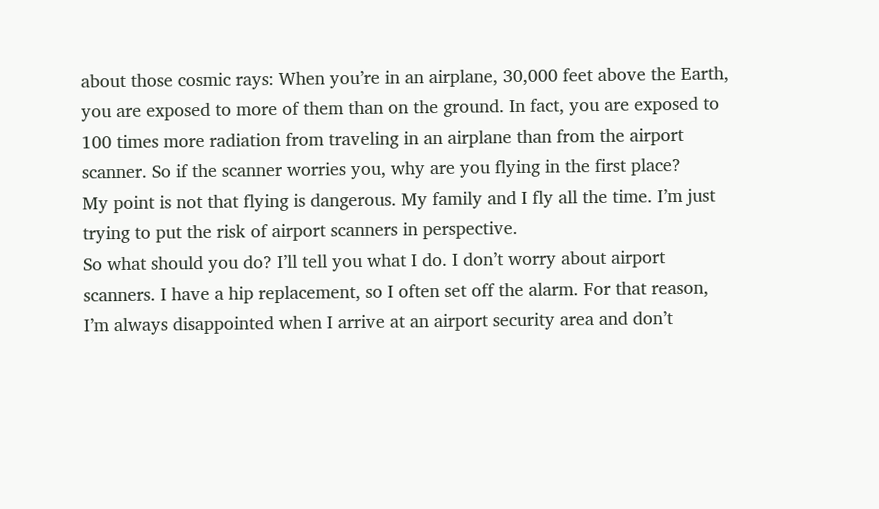about those cosmic rays: When you’re in an airplane, 30,000 feet above the Earth, you are exposed to more of them than on the ground. In fact, you are exposed to 100 times more radiation from traveling in an airplane than from the airport scanner. So if the scanner worries you, why are you flying in the first place?
My point is not that flying is dangerous. My family and I fly all the time. I’m just trying to put the risk of airport scanners in perspective.
So what should you do? I’ll tell you what I do. I don’t worry about airport scanners. I have a hip replacement, so I often set off the alarm. For that reason, I’m always disappointed when I arrive at an airport security area and don’t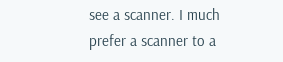see a scanner. I much prefer a scanner to a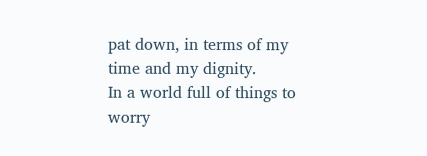pat down, in terms of my time and my dignity.
In a world full of things to worry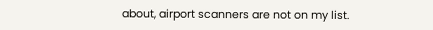about, airport scanners are not on my list.